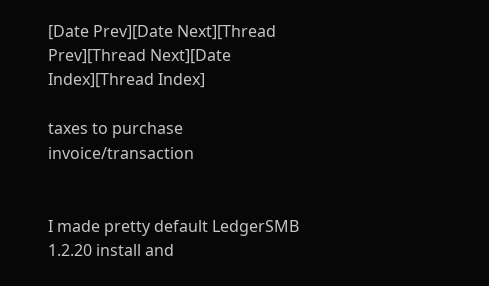[Date Prev][Date Next][Thread Prev][Thread Next][Date Index][Thread Index]

taxes to purchase invoice/transaction


I made pretty default LedgerSMB 1.2.20 install and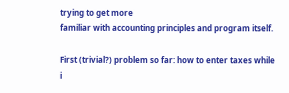trying to get more
familiar with accounting principles and program itself.

First (trivial?) problem so far: how to enter taxes while i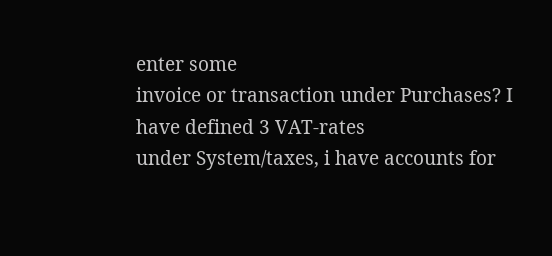enter some
invoice or transaction under Purchases? I have defined 3 VAT-rates
under System/taxes, i have accounts for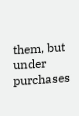them, but under purchases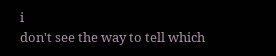i
don't see the way to tell which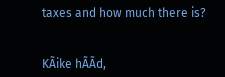taxes and how much there is?


KÃike hÃÃd,